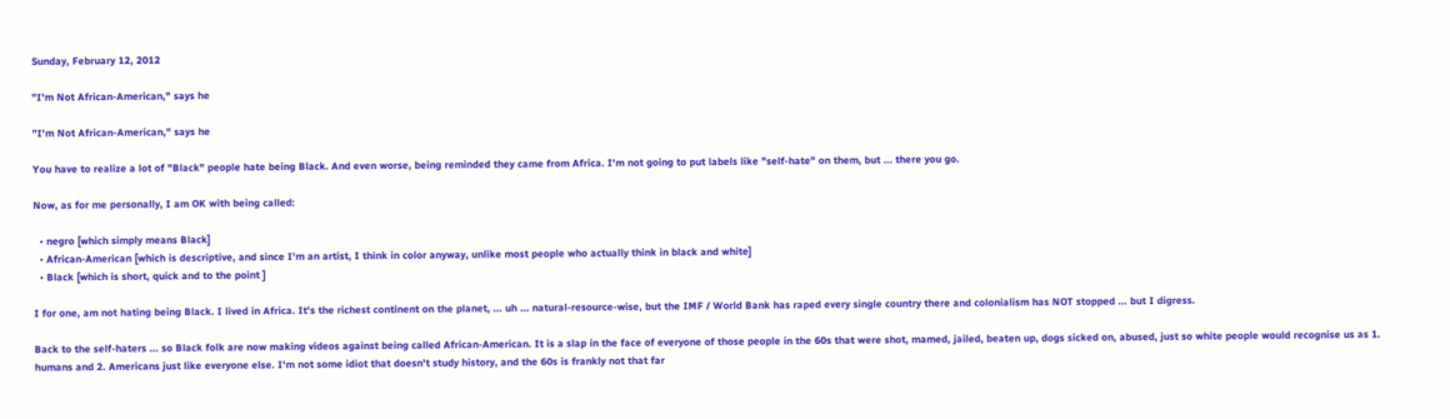Sunday, February 12, 2012

"I'm Not African-American," says he

"I'm Not African-American," says he

You have to realize a lot of "Black" people hate being Black. And even worse, being reminded they came from Africa. I'm not going to put labels like "self-hate" on them, but ... there you go.

Now, as for me personally, I am OK with being called:

  • negro [which simply means Black]
  • African-American [which is descriptive, and since I'm an artist, I think in color anyway, unlike most people who actually think in black and white]
  • Black [which is short, quick and to the point ]

I for one, am not hating being Black. I lived in Africa. It's the richest continent on the planet, ... uh ... natural-resource-wise, but the IMF / World Bank has raped every single country there and colonialism has NOT stopped ... but I digress.

Back to the self-haters ... so Black folk are now making videos against being called African-American. It is a slap in the face of everyone of those people in the 60s that were shot, mamed, jailed, beaten up, dogs sicked on, abused, just so white people would recognise us as 1. humans and 2. Americans just like everyone else. I'm not some idiot that doesn't study history, and the 60s is frankly not that far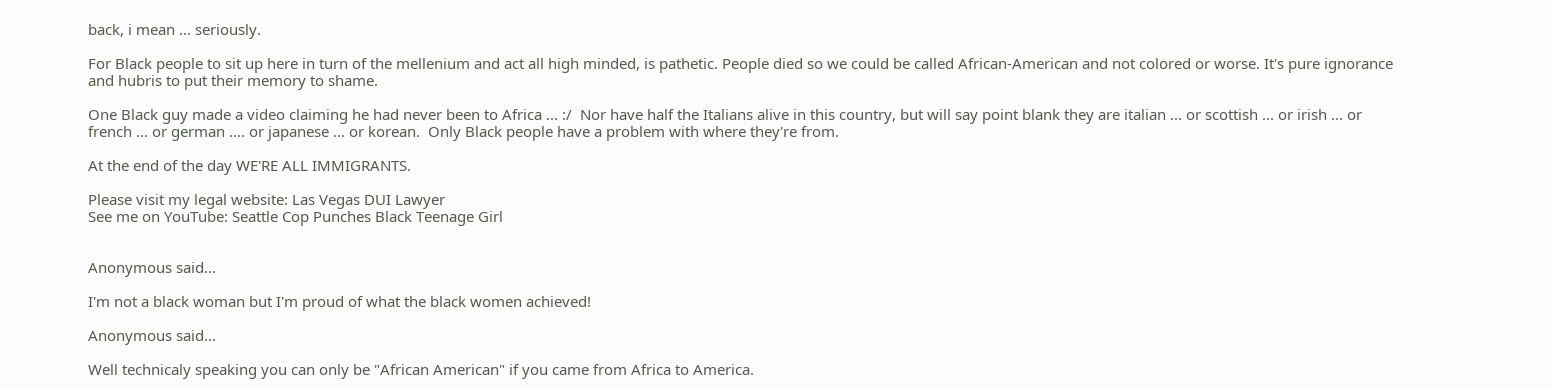back, i mean ... seriously.

For Black people to sit up here in turn of the mellenium and act all high minded, is pathetic. People died so we could be called African-American and not colored or worse. It's pure ignorance and hubris to put their memory to shame.

One Black guy made a video claiming he had never been to Africa ... :/  Nor have half the Italians alive in this country, but will say point blank they are italian ... or scottish ... or irish ... or french ... or german .... or japanese ... or korean.  Only Black people have a problem with where they're from.

At the end of the day WE'RE ALL IMMIGRANTS.

Please visit my legal website: Las Vegas DUI Lawyer
See me on YouTube: Seattle Cop Punches Black Teenage Girl


Anonymous said...

I'm not a black woman but I'm proud of what the black women achieved!

Anonymous said...

Well technicaly speaking you can only be "African American" if you came from Africa to America.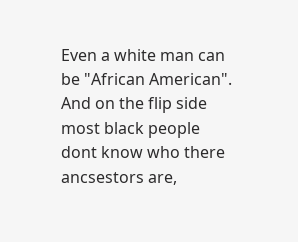Even a white man can be "African American". And on the flip side most black people dont know who there ancsestors are,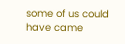some of us could have came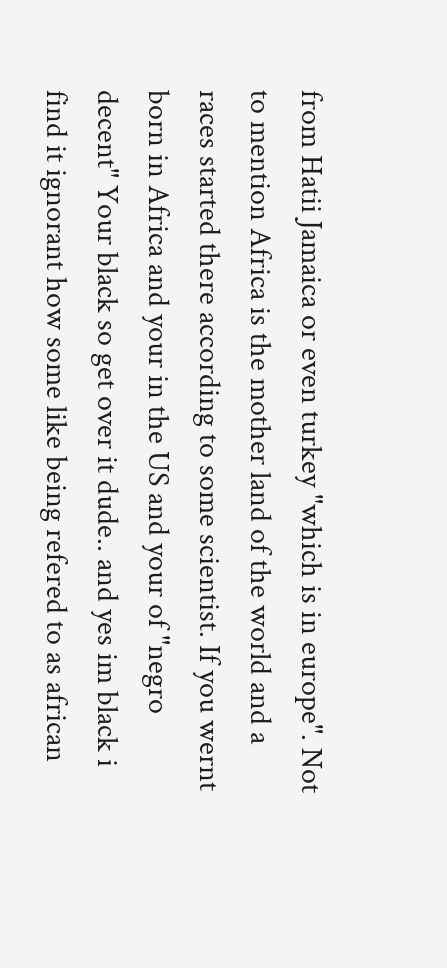from Hatii Jamaica or even turkey "which is in europe". Not to mention Africa is the mother land of the world and a races started there according to some scientist. If you wernt born in Africa and your in the US and your of "negro decent" Your black so get over it dude.. and yes im black i find it ignorant how some like being refered to as african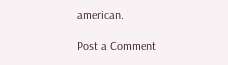american.

Post a Comment